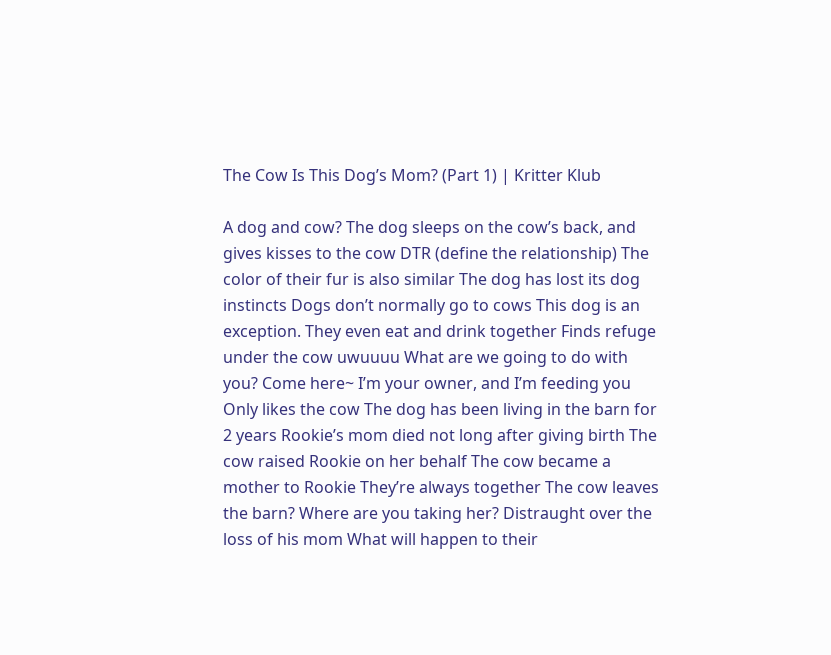The Cow Is This Dog’s Mom? (Part 1) | Kritter Klub

A dog and cow? The dog sleeps on the cow’s back, and gives kisses to the cow DTR (define the relationship) The color of their fur is also similar The dog has lost its dog instincts Dogs don’t normally go to cows This dog is an exception. They even eat and drink together Finds refuge under the cow uwuuuu What are we going to do with you? Come here~ I’m your owner, and I’m feeding you Only likes the cow The dog has been living in the barn for 2 years Rookie’s mom died not long after giving birth The cow raised Rookie on her behalf The cow became a mother to Rookie They’re always together The cow leaves the barn? Where are you taking her? Distraught over the loss of his mom What will happen to their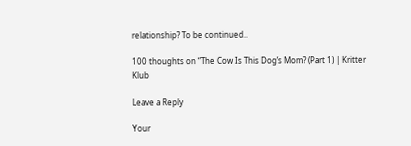relationship? To be continued..

100 thoughts on “The Cow Is This Dog’s Mom? (Part 1) | Kritter Klub

Leave a Reply

Your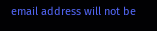email address will not be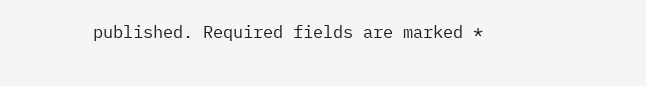published. Required fields are marked *